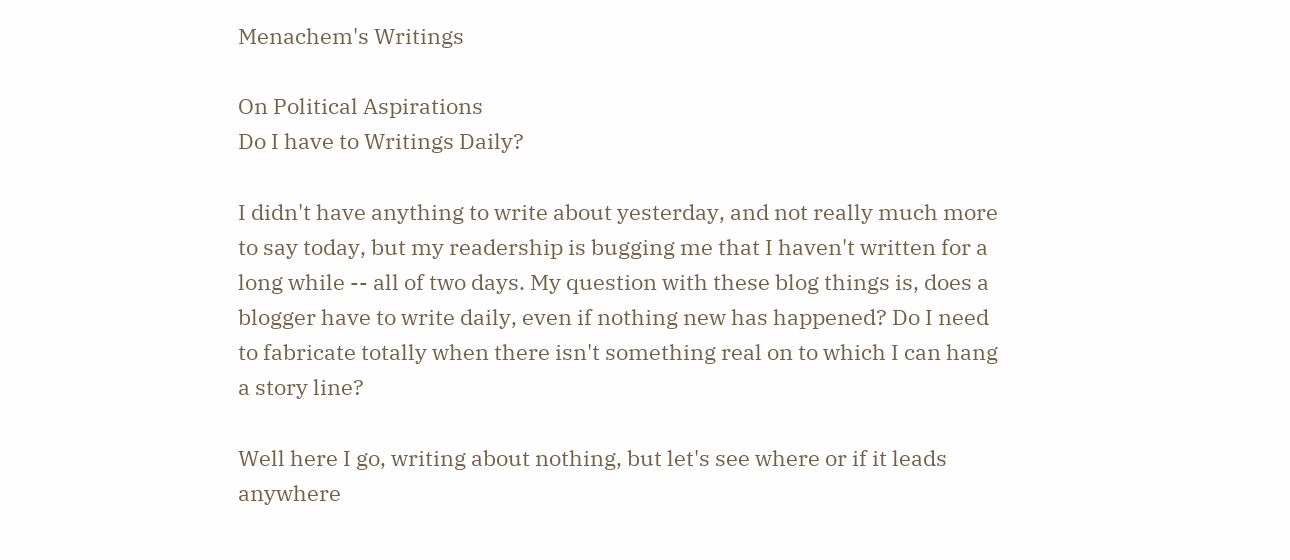Menachem's Writings

On Political Aspirations
Do I have to Writings Daily?

I didn't have anything to write about yesterday, and not really much more to say today, but my readership is bugging me that I haven't written for a long while -- all of two days. My question with these blog things is, does a blogger have to write daily, even if nothing new has happened? Do I need to fabricate totally when there isn't something real on to which I can hang a story line?

Well here I go, writing about nothing, but let's see where or if it leads anywhere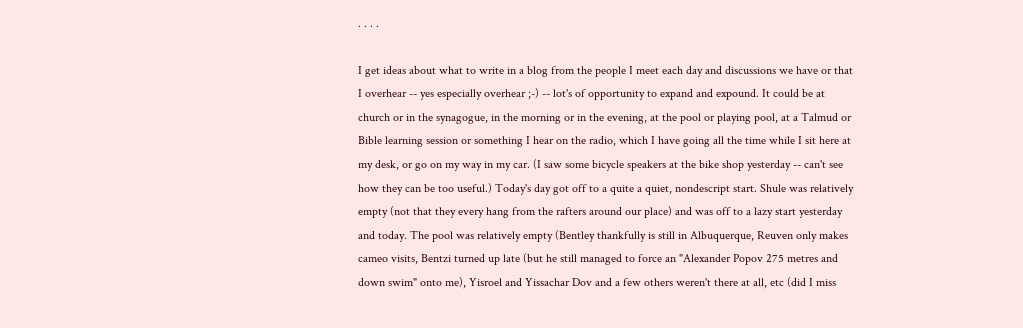. . . .

I get ideas about what to write in a blog from the people I meet each day and discussions we have or that I overhear -- yes especially overhear ;-) -- lot's of opportunity to expand and expound. It could be at church or in the synagogue, in the morning or in the evening, at the pool or playing pool, at a Talmud or Bible learning session or something I hear on the radio, which I have going all the time while I sit here at my desk, or go on my way in my car. (I saw some bicycle speakers at the bike shop yesterday -- can't see how they can be too useful.) Today's day got off to a quite a quiet, nondescript start. Shule was relatively empty (not that they every hang from the rafters around our place) and was off to a lazy start yesterday and today. The pool was relatively empty (Bentley thankfully is still in Albuquerque, Reuven only makes cameo visits, Bentzi turned up late (but he still managed to force an "Alexander Popov 275 metres and down swim" onto me), Yisroel and Yissachar Dov and a few others weren't there at all, etc (did I miss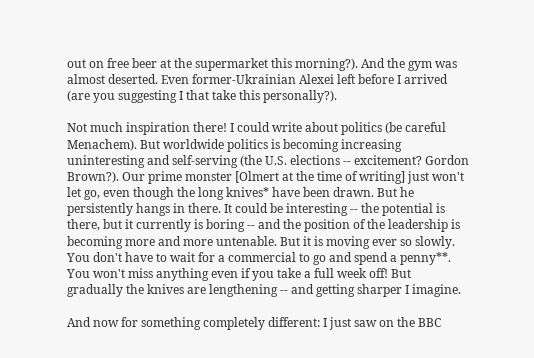out on free beer at the supermarket this morning?). And the gym was almost deserted. Even former-Ukrainian Alexei left before I arrived (are you suggesting I that take this personally?).

Not much inspiration there! I could write about politics (be careful Menachem). But worldwide politics is becoming increasing uninteresting and self-serving (the U.S. elections -- excitement? Gordon Brown?). Our prime monster [Olmert at the time of writing] just won't let go, even though the long knives* have been drawn. But he persistently hangs in there. It could be interesting -- the potential is there, but it currently is boring -- and the position of the leadership is becoming more and more untenable. But it is moving ever so slowly. You don't have to wait for a commercial to go and spend a penny**. You won't miss anything even if you take a full week off! But gradually the knives are lengthening -- and getting sharper I imagine.

And now for something completely different: I just saw on the BBC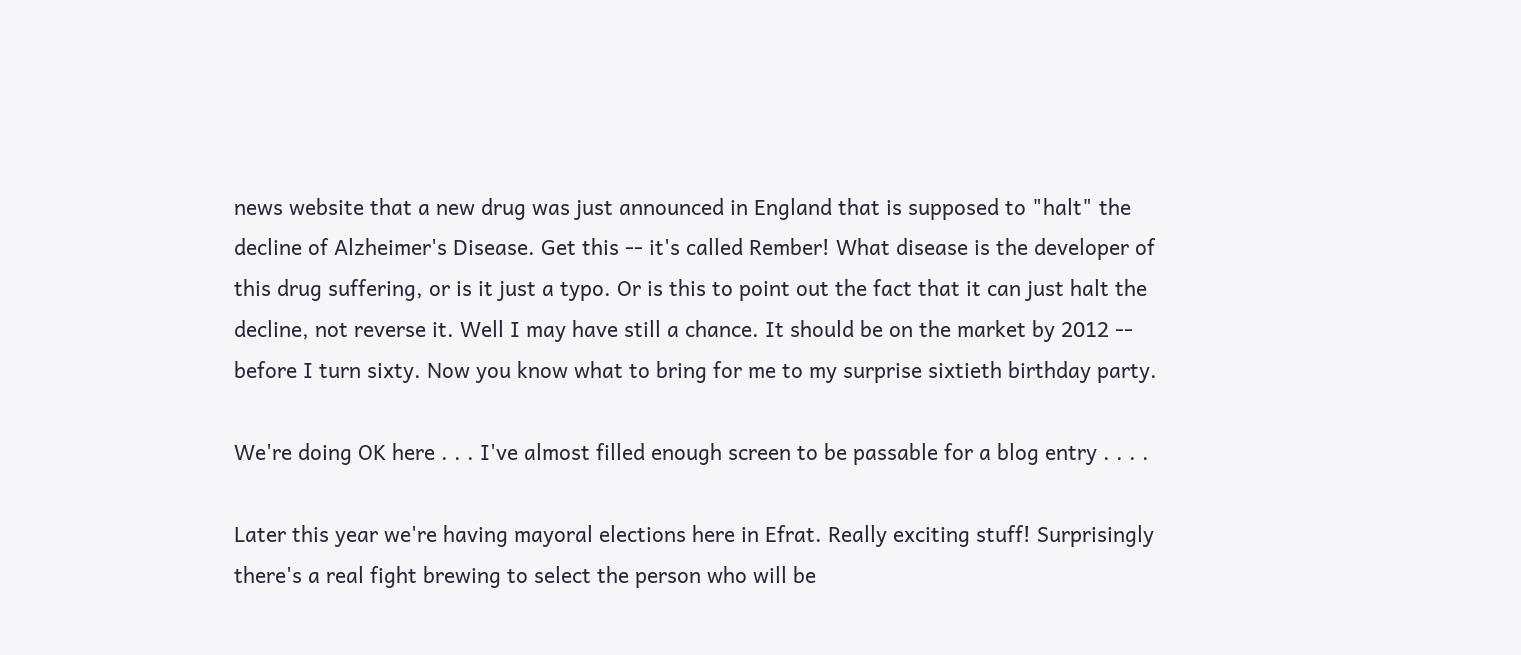news website that a new drug was just announced in England that is supposed to "halt" the decline of Alzheimer's Disease. Get this -- it's called Rember! What disease is the developer of this drug suffering, or is it just a typo. Or is this to point out the fact that it can just halt the decline, not reverse it. Well I may have still a chance. It should be on the market by 2012 -- before I turn sixty. Now you know what to bring for me to my surprise sixtieth birthday party.

We're doing OK here . . . I've almost filled enough screen to be passable for a blog entry . . . .

Later this year we're having mayoral elections here in Efrat. Really exciting stuff! Surprisingly there's a real fight brewing to select the person who will be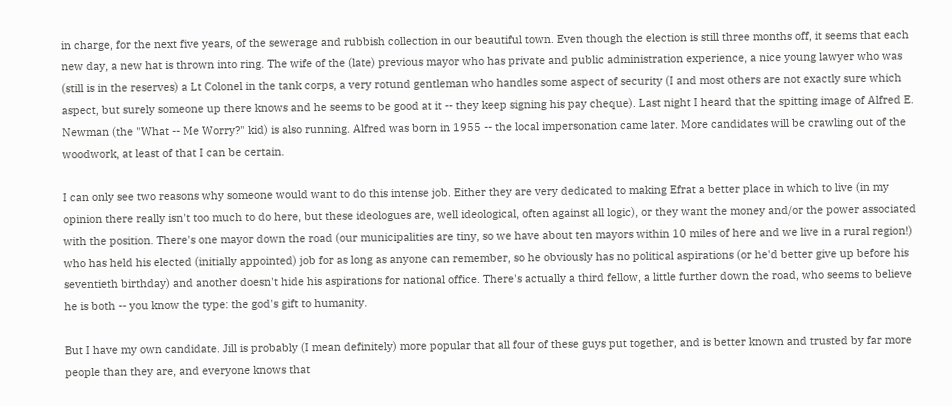in charge, for the next five years, of the sewerage and rubbish collection in our beautiful town. Even though the election is still three months off, it seems that each new day, a new hat is thrown into ring. The wife of the (late) previous mayor who has private and public administration experience, a nice young lawyer who was (still is in the reserves) a Lt Colonel in the tank corps, a very rotund gentleman who handles some aspect of security (I and most others are not exactly sure which aspect, but surely someone up there knows and he seems to be good at it -- they keep signing his pay cheque). Last night I heard that the spitting image of Alfred E. Newman (the "What -- Me Worry?" kid) is also running. Alfred was born in 1955 -- the local impersonation came later. More candidates will be crawling out of the woodwork, at least of that I can be certain.

I can only see two reasons why someone would want to do this intense job. Either they are very dedicated to making Efrat a better place in which to live (in my opinion there really isn't too much to do here, but these ideologues are, well ideological, often against all logic), or they want the money and/or the power associated with the position. There's one mayor down the road (our municipalities are tiny, so we have about ten mayors within 10 miles of here and we live in a rural region!) who has held his elected (initially appointed) job for as long as anyone can remember, so he obviously has no political aspirations (or he'd better give up before his seventieth birthday) and another doesn't hide his aspirations for national office. There's actually a third fellow, a little further down the road, who seems to believe he is both -- you know the type: the god's gift to humanity.

But I have my own candidate. Jill is probably (I mean definitely) more popular that all four of these guys put together, and is better known and trusted by far more people than they are, and everyone knows that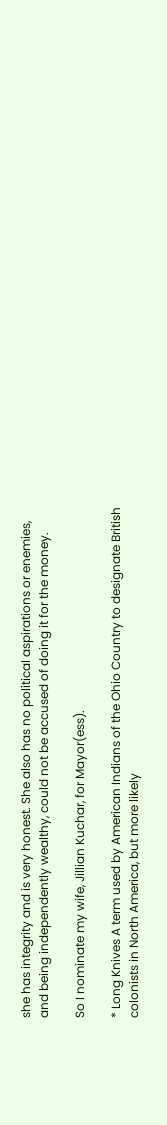she has integrity and is very honest. She also has no political aspirations or enemies, and being independently wealthy, could not be accused of doing it for the money.

So I nominate my wife, Jillian Kuchar, for Mayor(ess).

* Long Knives A term used by American Indians of the Ohio Country to designate British colonists in North America, but more likely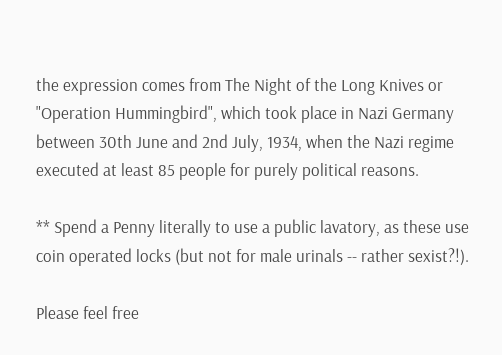the expression comes from The Night of the Long Knives or "Operation Hummingbird", which took place in Nazi Germany between 30th June and 2nd July, 1934, when the Nazi regime executed at least 85 people for purely political reasons.

** Spend a Penny literally to use a public lavatory, as these use coin operated locks (but not for male urinals -- rather sexist?!).

Please feel free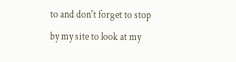to and don't forget to stop by my site to look at my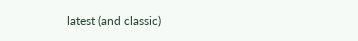latest (and classic)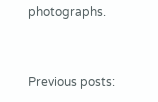photographs.


Previous posts: